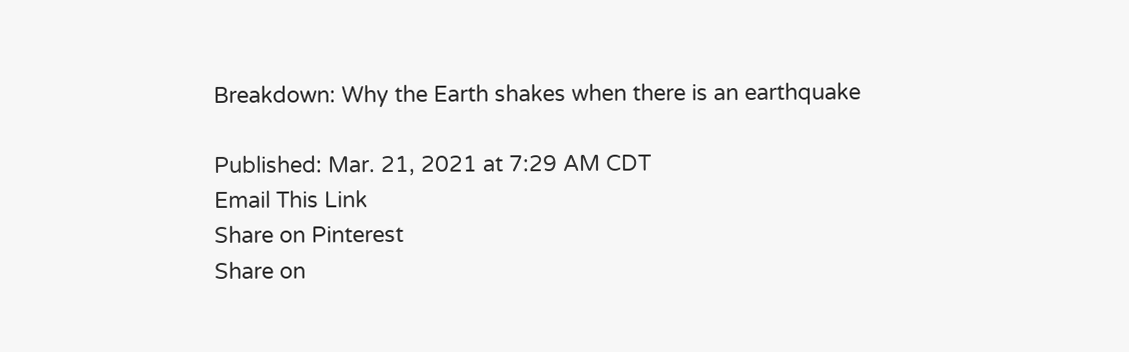Breakdown: Why the Earth shakes when there is an earthquake

Published: Mar. 21, 2021 at 7:29 AM CDT
Email This Link
Share on Pinterest
Share on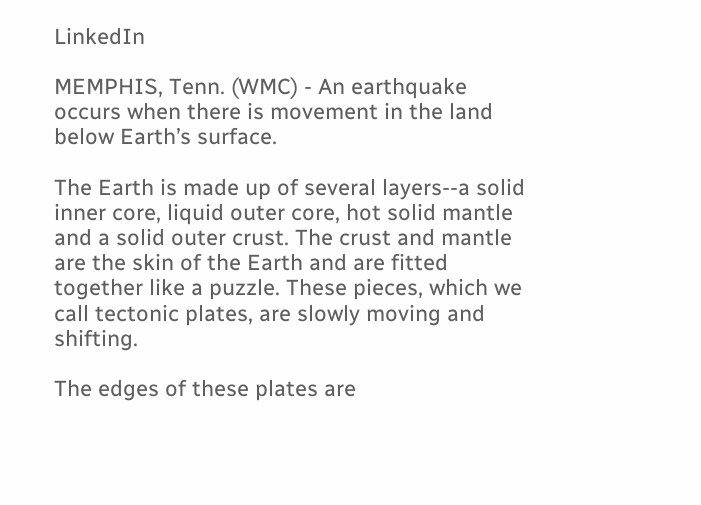LinkedIn

MEMPHIS, Tenn. (WMC) - An earthquake occurs when there is movement in the land below Earth’s surface.

The Earth is made up of several layers--a solid inner core, liquid outer core, hot solid mantle and a solid outer crust. The crust and mantle are the skin of the Earth and are fitted together like a puzzle. These pieces, which we call tectonic plates, are slowly moving and shifting.

The edges of these plates are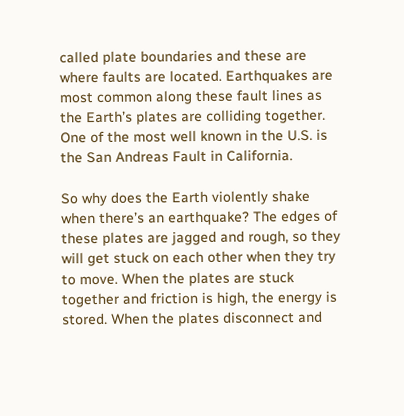called plate boundaries and these are where faults are located. Earthquakes are most common along these fault lines as the Earth’s plates are colliding together. One of the most well known in the U.S. is the San Andreas Fault in California.

So why does the Earth violently shake when there’s an earthquake? The edges of these plates are jagged and rough, so they will get stuck on each other when they try to move. When the plates are stuck together and friction is high, the energy is stored. When the plates disconnect and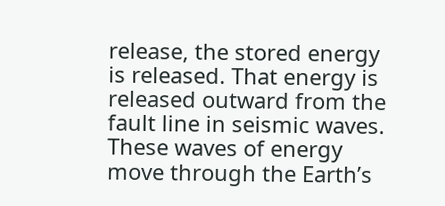release, the stored energy is released. That energy is released outward from the fault line in seismic waves. These waves of energy move through the Earth’s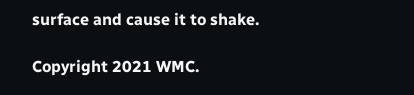surface and cause it to shake.

Copyright 2021 WMC.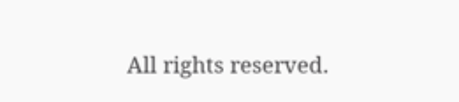All rights reserved.